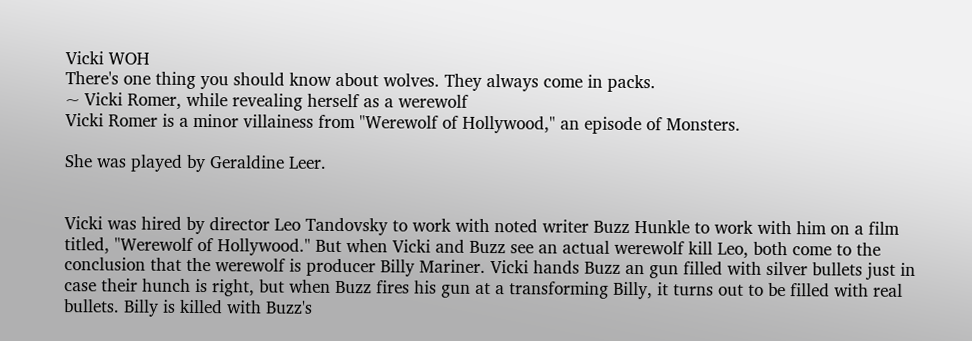Vicki WOH
There's one thing you should know about wolves. They always come in packs.
~ Vicki Romer, while revealing herself as a werewolf
Vicki Romer is a minor villainess from "Werewolf of Hollywood," an episode of Monsters.

She was played by Geraldine Leer.


Vicki was hired by director Leo Tandovsky to work with noted writer Buzz Hunkle to work with him on a film titled, "Werewolf of Hollywood." But when Vicki and Buzz see an actual werewolf kill Leo, both come to the conclusion that the werewolf is producer Billy Mariner. Vicki hands Buzz an gun filled with silver bullets just in case their hunch is right, but when Buzz fires his gun at a transforming Billy, it turns out to be filled with real bullets. Billy is killed with Buzz's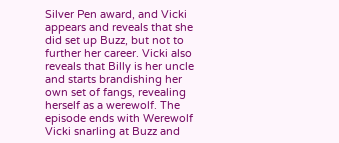Silver Pen award, and Vicki appears and reveals that she did set up Buzz, but not to further her career. Vicki also reveals that Billy is her uncle and starts brandishing her own set of fangs, revealing herself as a werewolf. The episode ends with Werewolf Vicki snarling at Buzz and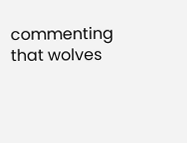commenting that wolves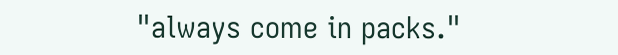"always come in packs."